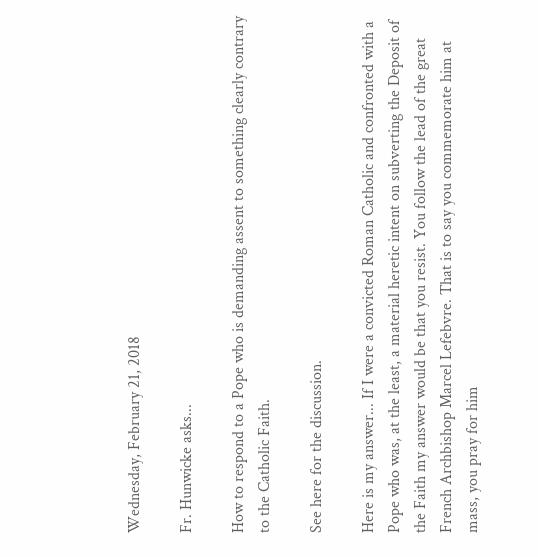Wednesday, February 21, 2018

Fr. Hunwicke asks...

How to respond to a Pope who is demanding assent to something clearly contrary to the Catholic Faith.

See here for the discussion.

Here is my answer... If I were a convicted Roman Catholic and confronted with a Pope who was, at the least, a material heretic intent on subverting the Deposit of the Faith my answer would be that you resist. You follow the lead of the great French Archbishop Marcel Lefebvre. That is to say you commemorate him at mass, you pray for him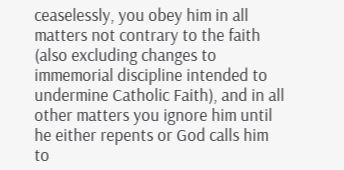ceaselessly, you obey him in all matters not contrary to the faith (also excluding changes to immemorial discipline intended to undermine Catholic Faith), and in all other matters you ignore him until he either repents or God calls him to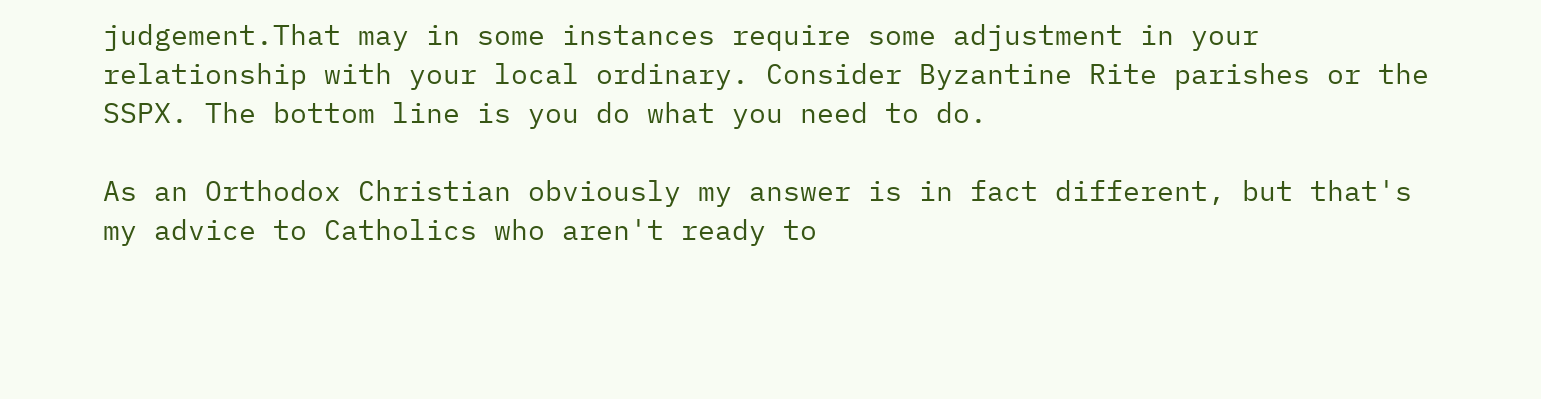judgement.That may in some instances require some adjustment in your relationship with your local ordinary. Consider Byzantine Rite parishes or the SSPX. The bottom line is you do what you need to do.

As an Orthodox Christian obviously my answer is in fact different, but that's my advice to Catholics who aren't ready to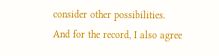consider other possibilities. And for the record, I also agree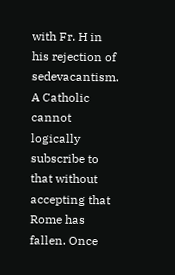with Fr. H in his rejection of sedevacantism. A Catholic cannot logically subscribe to that without accepting that Rome has fallen. Once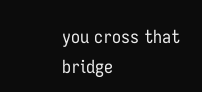you cross that bridge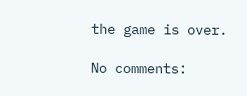the game is over.

No comments: